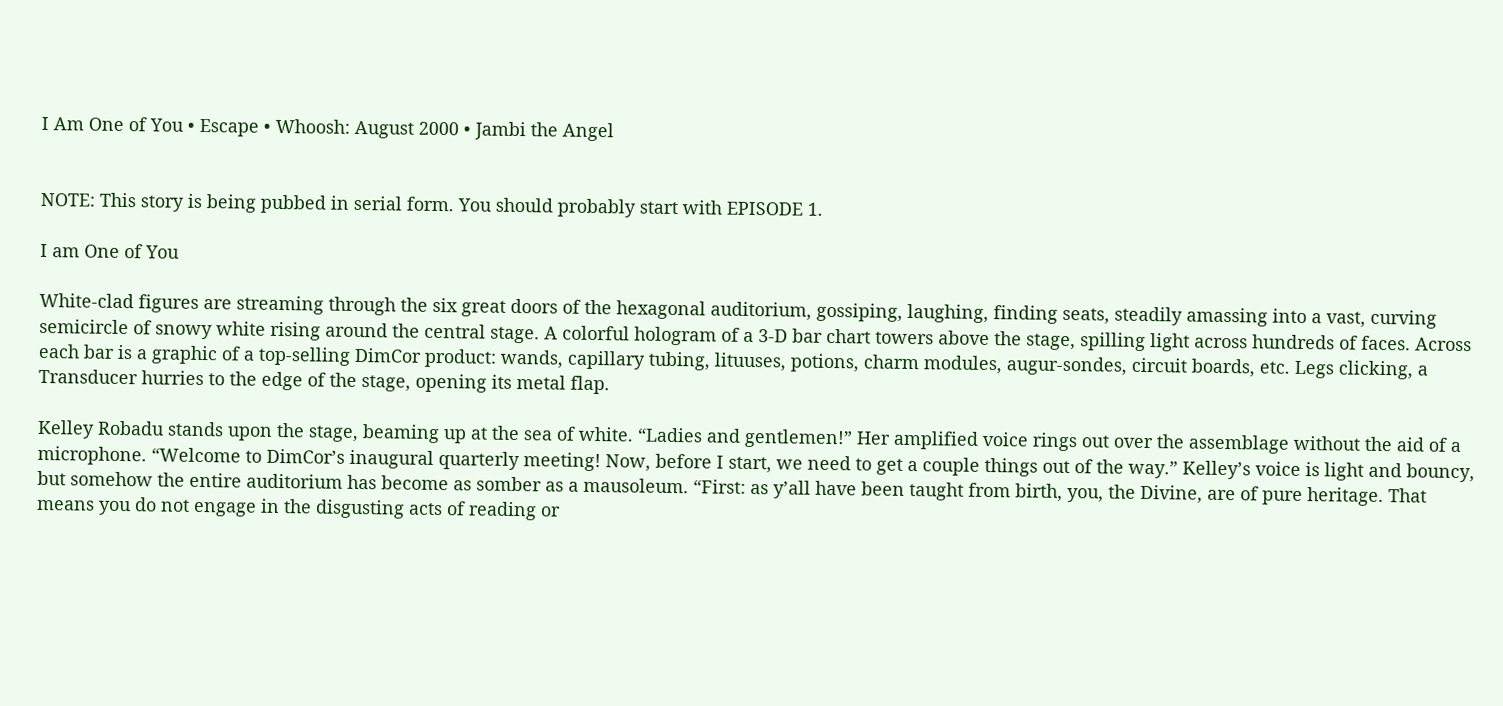I Am One of You • Escape • Whoosh: August 2000 • Jambi the Angel


NOTE: This story is being pubbed in serial form. You should probably start with EPISODE 1.

I am One of You

White-clad figures are streaming through the six great doors of the hexagonal auditorium, gossiping, laughing, finding seats, steadily amassing into a vast, curving semicircle of snowy white rising around the central stage. A colorful hologram of a 3-D bar chart towers above the stage, spilling light across hundreds of faces. Across each bar is a graphic of a top-selling DimCor product: wands, capillary tubing, lituuses, potions, charm modules, augur-sondes, circuit boards, etc. Legs clicking, a Transducer hurries to the edge of the stage, opening its metal flap.

Kelley Robadu stands upon the stage, beaming up at the sea of white. “Ladies and gentlemen!” Her amplified voice rings out over the assemblage without the aid of a microphone. “Welcome to DimCor’s inaugural quarterly meeting! Now, before I start, we need to get a couple things out of the way.” Kelley’s voice is light and bouncy, but somehow the entire auditorium has become as somber as a mausoleum. “First: as y’all have been taught from birth, you, the Divine, are of pure heritage. That means you do not engage in the disgusting acts of reading or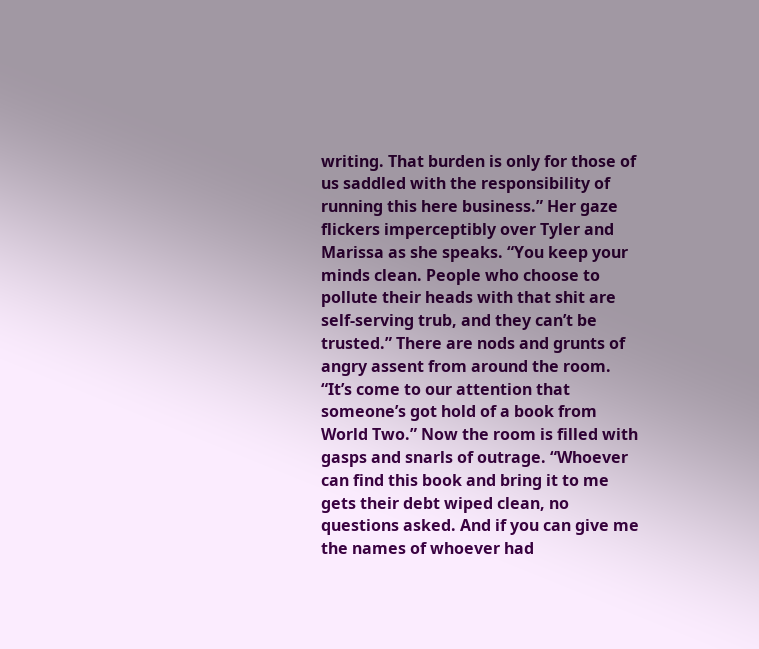writing. That burden is only for those of us saddled with the responsibility of running this here business.” Her gaze flickers imperceptibly over Tyler and Marissa as she speaks. “You keep your minds clean. People who choose to pollute their heads with that shit are self-serving trub, and they can’t be trusted.” There are nods and grunts of angry assent from around the room. “It’s come to our attention that someone’s got hold of a book from World Two.” Now the room is filled with gasps and snarls of outrage. “Whoever can find this book and bring it to me gets their debt wiped clean, no questions asked. And if you can give me the names of whoever had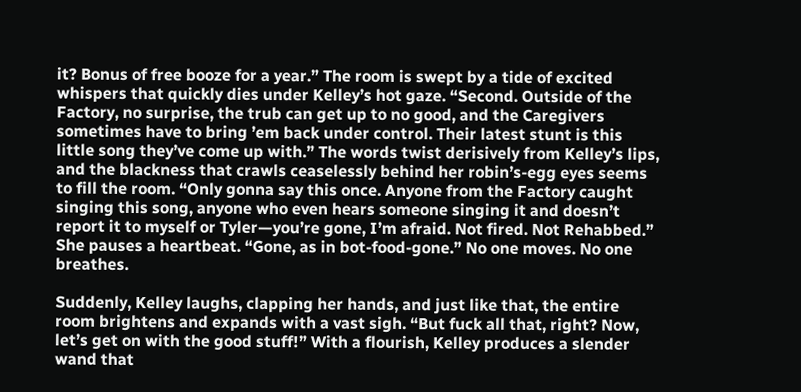it? Bonus of free booze for a year.” The room is swept by a tide of excited whispers that quickly dies under Kelley’s hot gaze. “Second. Outside of the Factory, no surprise, the trub can get up to no good, and the Caregivers sometimes have to bring ’em back under control. Their latest stunt is this little song they’ve come up with.” The words twist derisively from Kelley’s lips, and the blackness that crawls ceaselessly behind her robin’s-egg eyes seems to fill the room. “Only gonna say this once. Anyone from the Factory caught singing this song, anyone who even hears someone singing it and doesn’t report it to myself or Tyler—you’re gone, I’m afraid. Not fired. Not Rehabbed.” She pauses a heartbeat. “Gone, as in bot-food-gone.” No one moves. No one breathes.

Suddenly, Kelley laughs, clapping her hands, and just like that, the entire room brightens and expands with a vast sigh. “But fuck all that, right? Now, let’s get on with the good stuff!” With a flourish, Kelley produces a slender wand that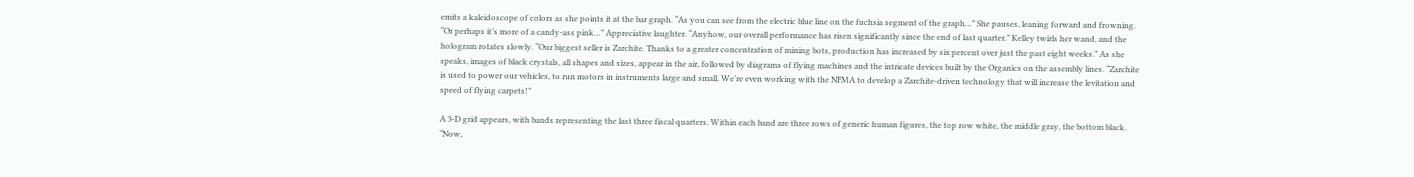emits a kaleidoscope of colors as she points it at the bar graph. “As you can see from the electric blue line on the fuchsia segment of the graph…” She pauses, leaning forward and frowning. “Or perhaps it’s more of a candy-ass pink…” Appreciative laughter. “Anyhow, our overall performance has risen significantly since the end of last quarter.” Kelley twirls her wand, and the hologram rotates slowly. “Our biggest seller is Zarchite. Thanks to a greater concentration of mining bots, production has increased by six percent over just the past eight weeks.” As she speaks, images of black crystals, all shapes and sizes, appear in the air, followed by diagrams of flying machines and the intricate devices built by the Organics on the assembly lines. “Zarchite is used to power our vehicles, to run motors in instruments large and small. We’re even working with the NFMA to develop a Zarchite-driven technology that will increase the levitation and speed of flying carpets!”

A 3-D grid appears, with bands representing the last three fiscal quarters. Within each band are three rows of generic human figures, the top row white, the middle gray, the bottom black. “Now,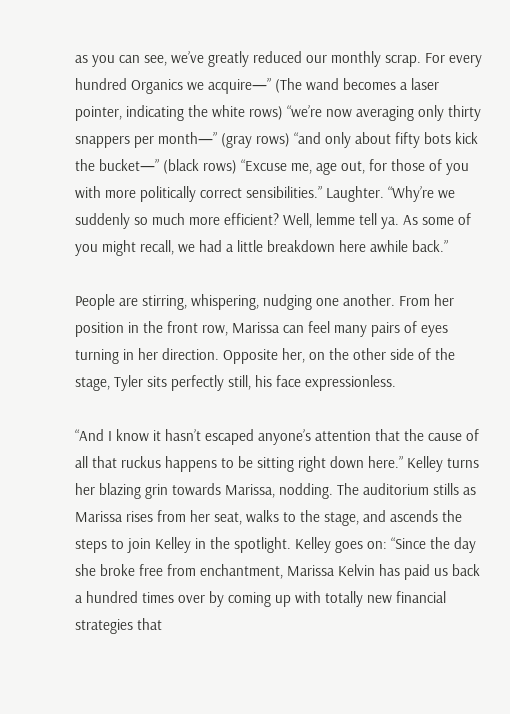as you can see, we’ve greatly reduced our monthly scrap. For every hundred Organics we acquire—” (The wand becomes a laser pointer, indicating the white rows) “we’re now averaging only thirty snappers per month—” (gray rows) “and only about fifty bots kick the bucket—” (black rows) “Excuse me, age out, for those of you with more politically correct sensibilities.” Laughter. “Why’re we suddenly so much more efficient? Well, lemme tell ya. As some of you might recall, we had a little breakdown here awhile back.”

People are stirring, whispering, nudging one another. From her position in the front row, Marissa can feel many pairs of eyes turning in her direction. Opposite her, on the other side of the stage, Tyler sits perfectly still, his face expressionless.

“And I know it hasn’t escaped anyone’s attention that the cause of all that ruckus happens to be sitting right down here.” Kelley turns her blazing grin towards Marissa, nodding. The auditorium stills as Marissa rises from her seat, walks to the stage, and ascends the steps to join Kelley in the spotlight. Kelley goes on: “Since the day she broke free from enchantment, Marissa Kelvin has paid us back a hundred times over by coming up with totally new financial strategies that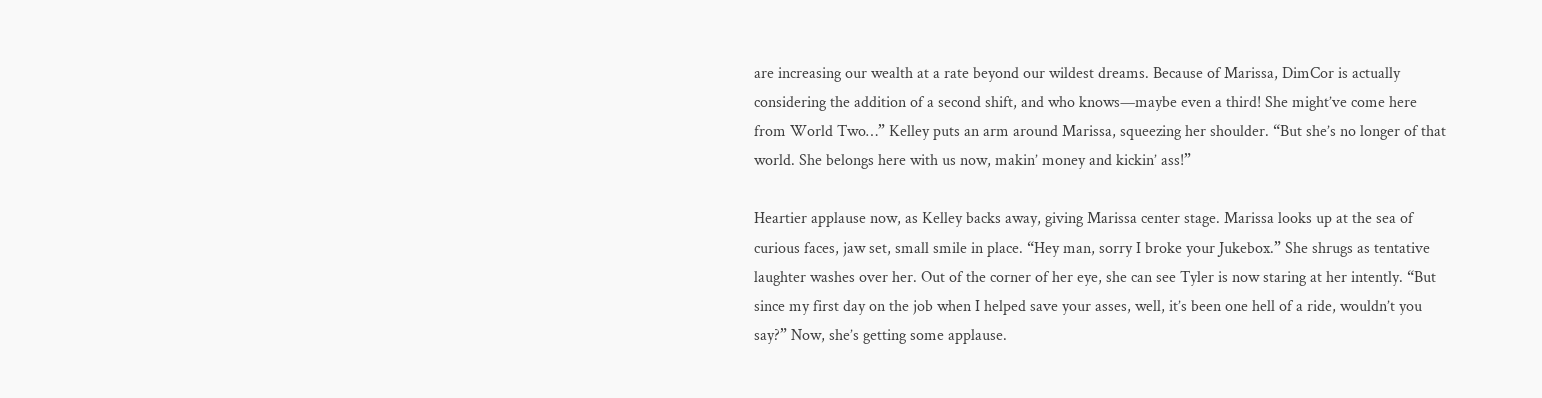are increasing our wealth at a rate beyond our wildest dreams. Because of Marissa, DimCor is actually considering the addition of a second shift, and who knows—maybe even a third! She might’ve come here from World Two…” Kelley puts an arm around Marissa, squeezing her shoulder. “But she’s no longer of that world. She belongs here with us now, makin’ money and kickin’ ass!”

Heartier applause now, as Kelley backs away, giving Marissa center stage. Marissa looks up at the sea of curious faces, jaw set, small smile in place. “Hey man, sorry I broke your Jukebox.” She shrugs as tentative laughter washes over her. Out of the corner of her eye, she can see Tyler is now staring at her intently. “But since my first day on the job when I helped save your asses, well, it’s been one hell of a ride, wouldn’t you say?” Now, she’s getting some applause.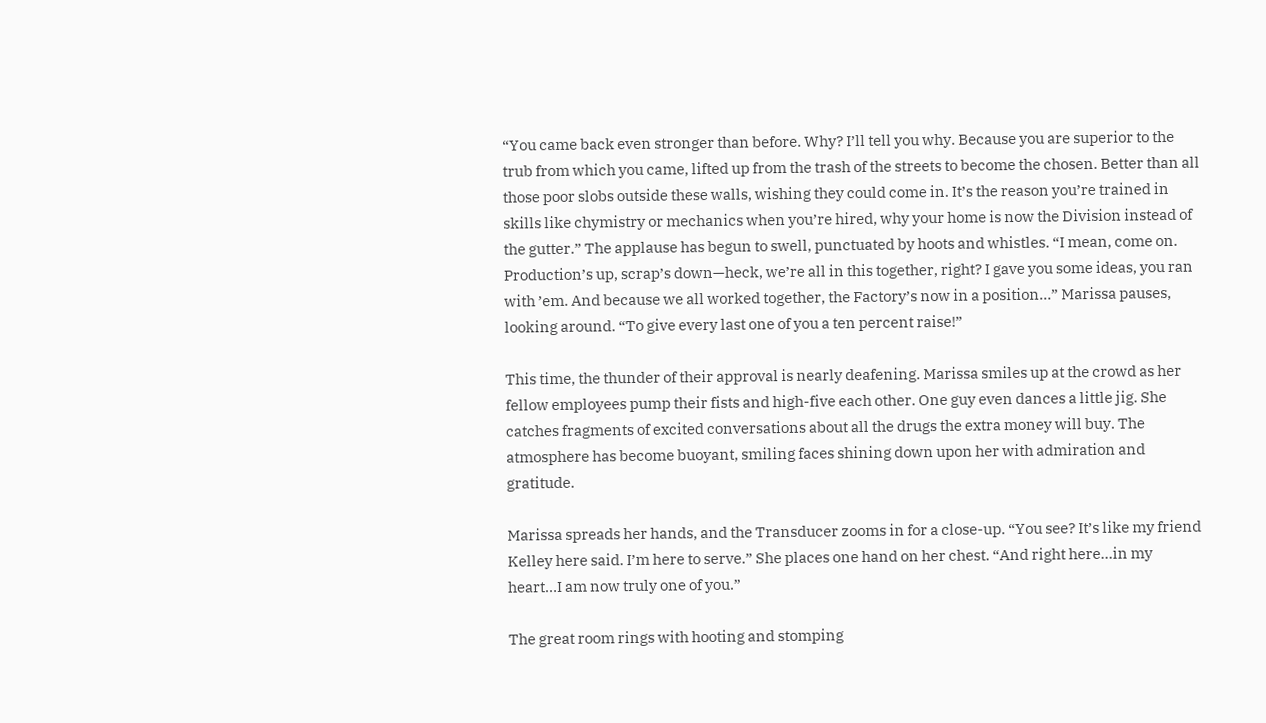“You came back even stronger than before. Why? I’ll tell you why. Because you are superior to the trub from which you came, lifted up from the trash of the streets to become the chosen. Better than all those poor slobs outside these walls, wishing they could come in. It’s the reason you’re trained in skills like chymistry or mechanics when you’re hired, why your home is now the Division instead of the gutter.” The applause has begun to swell, punctuated by hoots and whistles. “I mean, come on. Production’s up, scrap’s down—heck, we’re all in this together, right? I gave you some ideas, you ran with ’em. And because we all worked together, the Factory’s now in a position…” Marissa pauses, looking around. “To give every last one of you a ten percent raise!”

This time, the thunder of their approval is nearly deafening. Marissa smiles up at the crowd as her fellow employees pump their fists and high-five each other. One guy even dances a little jig. She catches fragments of excited conversations about all the drugs the extra money will buy. The atmosphere has become buoyant, smiling faces shining down upon her with admiration and gratitude.

Marissa spreads her hands, and the Transducer zooms in for a close-up. “You see? It’s like my friend Kelley here said. I’m here to serve.” She places one hand on her chest. “And right here…in my heart…I am now truly one of you.”

The great room rings with hooting and stomping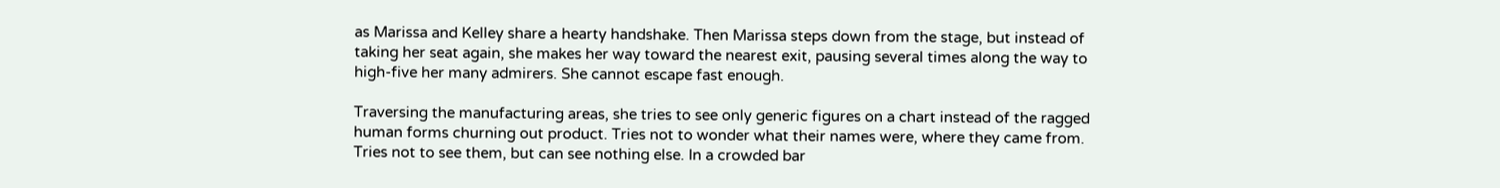as Marissa and Kelley share a hearty handshake. Then Marissa steps down from the stage, but instead of taking her seat again, she makes her way toward the nearest exit, pausing several times along the way to high-five her many admirers. She cannot escape fast enough.

Traversing the manufacturing areas, she tries to see only generic figures on a chart instead of the ragged human forms churning out product. Tries not to wonder what their names were, where they came from. Tries not to see them, but can see nothing else. In a crowded bar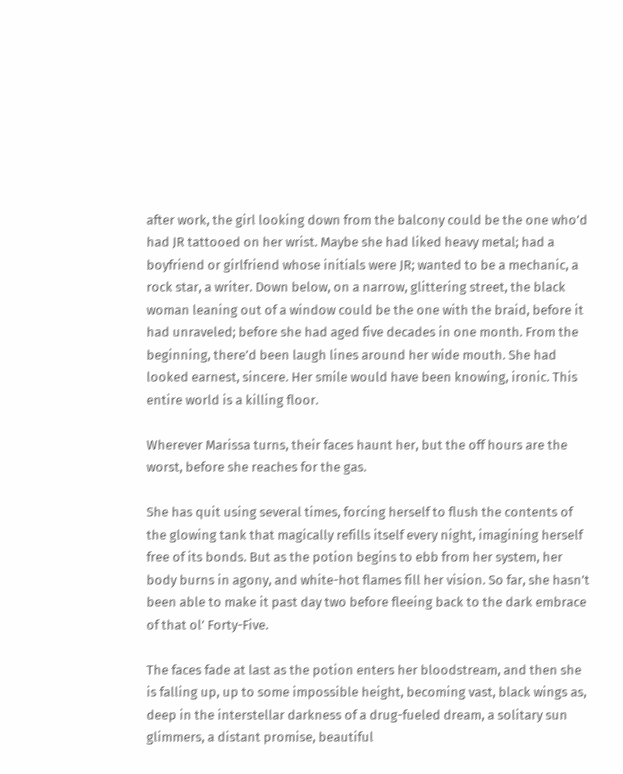after work, the girl looking down from the balcony could be the one who’d had JR tattooed on her wrist. Maybe she had liked heavy metal; had a boyfriend or girlfriend whose initials were JR; wanted to be a mechanic, a rock star, a writer. Down below, on a narrow, glittering street, the black woman leaning out of a window could be the one with the braid, before it had unraveled; before she had aged five decades in one month. From the beginning, there’d been laugh lines around her wide mouth. She had looked earnest, sincere. Her smile would have been knowing, ironic. This entire world is a killing floor.

Wherever Marissa turns, their faces haunt her, but the off hours are the worst, before she reaches for the gas.

She has quit using several times, forcing herself to flush the contents of the glowing tank that magically refills itself every night, imagining herself free of its bonds. But as the potion begins to ebb from her system, her body burns in agony, and white-hot flames fill her vision. So far, she hasn’t been able to make it past day two before fleeing back to the dark embrace of that ol’ Forty-Five.

The faces fade at last as the potion enters her bloodstream, and then she is falling up, up to some impossible height, becoming vast, black wings as, deep in the interstellar darkness of a drug-fueled dream, a solitary sun glimmers, a distant promise, beautiful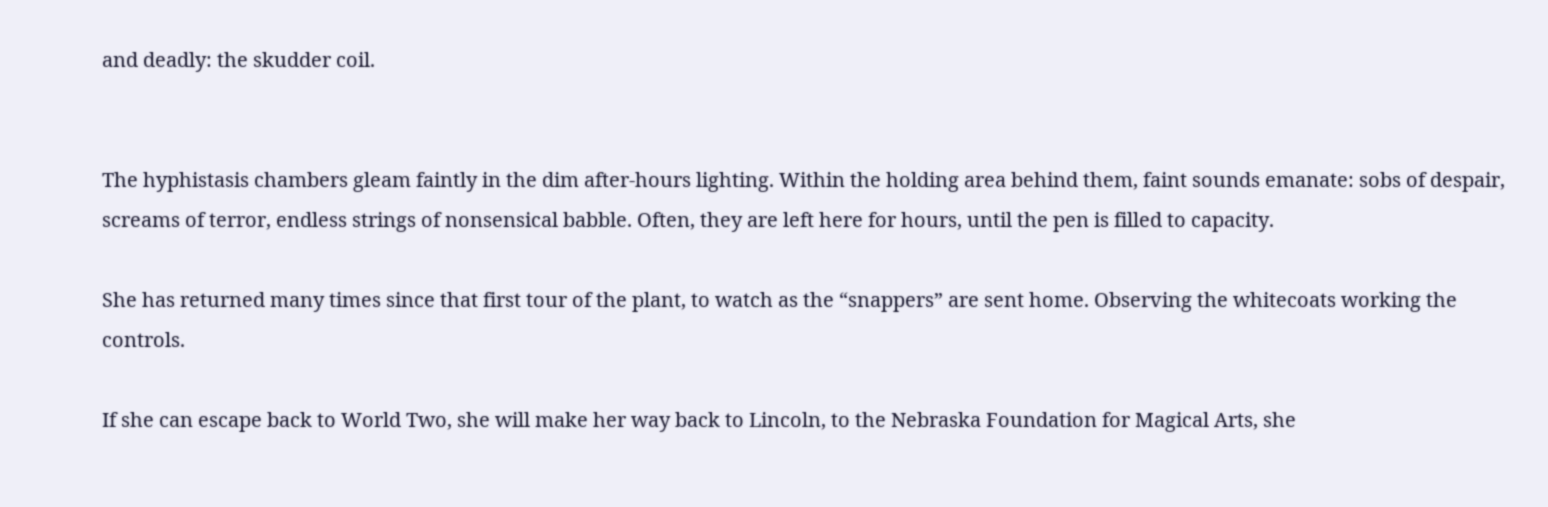and deadly: the skudder coil.


The hyphistasis chambers gleam faintly in the dim after-hours lighting. Within the holding area behind them, faint sounds emanate: sobs of despair, screams of terror, endless strings of nonsensical babble. Often, they are left here for hours, until the pen is filled to capacity.

She has returned many times since that first tour of the plant, to watch as the “snappers” are sent home. Observing the whitecoats working the controls.

If she can escape back to World Two, she will make her way back to Lincoln, to the Nebraska Foundation for Magical Arts, she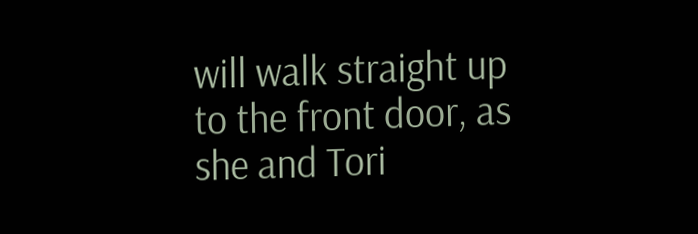will walk straight up to the front door, as she and Tori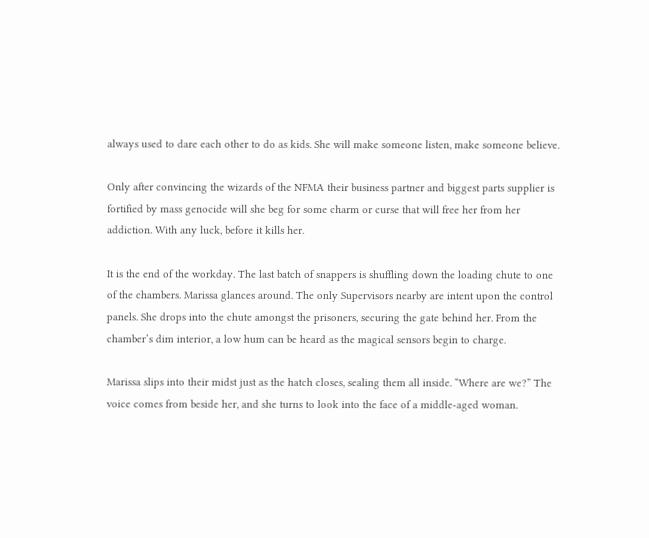always used to dare each other to do as kids. She will make someone listen, make someone believe.

Only after convincing the wizards of the NFMA their business partner and biggest parts supplier is fortified by mass genocide will she beg for some charm or curse that will free her from her addiction. With any luck, before it kills her.

It is the end of the workday. The last batch of snappers is shuffling down the loading chute to one of the chambers. Marissa glances around. The only Supervisors nearby are intent upon the control panels. She drops into the chute amongst the prisoners, securing the gate behind her. From the chamber’s dim interior, a low hum can be heard as the magical sensors begin to charge.

Marissa slips into their midst just as the hatch closes, sealing them all inside. “Where are we?” The voice comes from beside her, and she turns to look into the face of a middle-aged woman.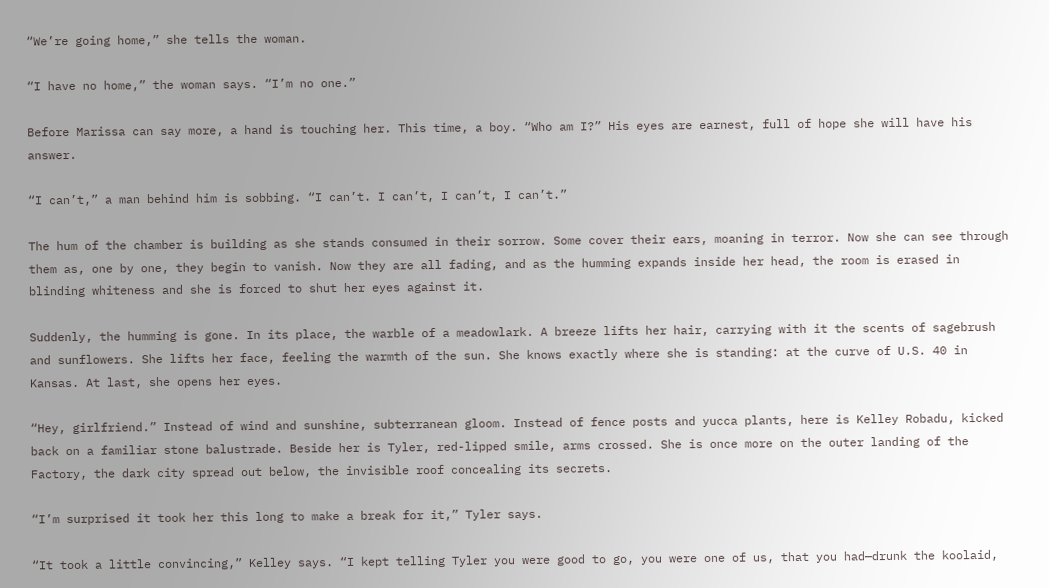“We’re going home,” she tells the woman.

“I have no home,” the woman says. “I’m no one.”

Before Marissa can say more, a hand is touching her. This time, a boy. “Who am I?” His eyes are earnest, full of hope she will have his answer.

“I can’t,” a man behind him is sobbing. “I can’t. I can’t, I can’t, I can’t.”

The hum of the chamber is building as she stands consumed in their sorrow. Some cover their ears, moaning in terror. Now she can see through them as, one by one, they begin to vanish. Now they are all fading, and as the humming expands inside her head, the room is erased in blinding whiteness and she is forced to shut her eyes against it.

Suddenly, the humming is gone. In its place, the warble of a meadowlark. A breeze lifts her hair, carrying with it the scents of sagebrush and sunflowers. She lifts her face, feeling the warmth of the sun. She knows exactly where she is standing: at the curve of U.S. 40 in Kansas. At last, she opens her eyes.

“Hey, girlfriend.” Instead of wind and sunshine, subterranean gloom. Instead of fence posts and yucca plants, here is Kelley Robadu, kicked back on a familiar stone balustrade. Beside her is Tyler, red-lipped smile, arms crossed. She is once more on the outer landing of the Factory, the dark city spread out below, the invisible roof concealing its secrets.

“I’m surprised it took her this long to make a break for it,” Tyler says.

“It took a little convincing,” Kelley says. “I kept telling Tyler you were good to go, you were one of us, that you had—drunk the koolaid,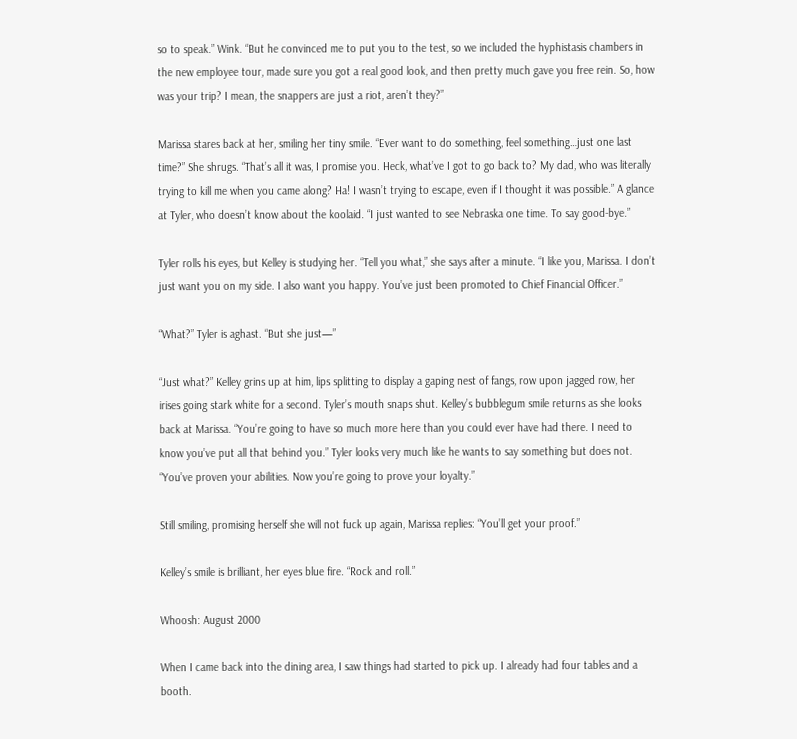so to speak.” Wink. “But he convinced me to put you to the test, so we included the hyphistasis chambers in the new employee tour, made sure you got a real good look, and then pretty much gave you free rein. So, how was your trip? I mean, the snappers are just a riot, aren’t they?”

Marissa stares back at her, smiling her tiny smile. “Ever want to do something, feel something…just one last time?” She shrugs. “That’s all it was, I promise you. Heck, what’ve I got to go back to? My dad, who was literally trying to kill me when you came along? Ha! I wasn’t trying to escape, even if I thought it was possible.” A glance at Tyler, who doesn’t know about the koolaid. “I just wanted to see Nebraska one time. To say good-bye.”

Tyler rolls his eyes, but Kelley is studying her. “Tell you what,” she says after a minute. “I like you, Marissa. I don’t just want you on my side. I also want you happy. You’ve just been promoted to Chief Financial Officer.”

“What?” Tyler is aghast. “But she just—”

“Just what?” Kelley grins up at him, lips splitting to display a gaping nest of fangs, row upon jagged row, her irises going stark white for a second. Tyler’s mouth snaps shut. Kelley’s bubblegum smile returns as she looks back at Marissa. “You’re going to have so much more here than you could ever have had there. I need to know you’ve put all that behind you.” Tyler looks very much like he wants to say something but does not. “You’ve proven your abilities. Now you’re going to prove your loyalty.”

Still smiling, promising herself she will not fuck up again, Marissa replies: “You’ll get your proof.”

Kelley’s smile is brilliant, her eyes blue fire. “Rock and roll.”

Whoosh: August 2000

When I came back into the dining area, I saw things had started to pick up. I already had four tables and a booth.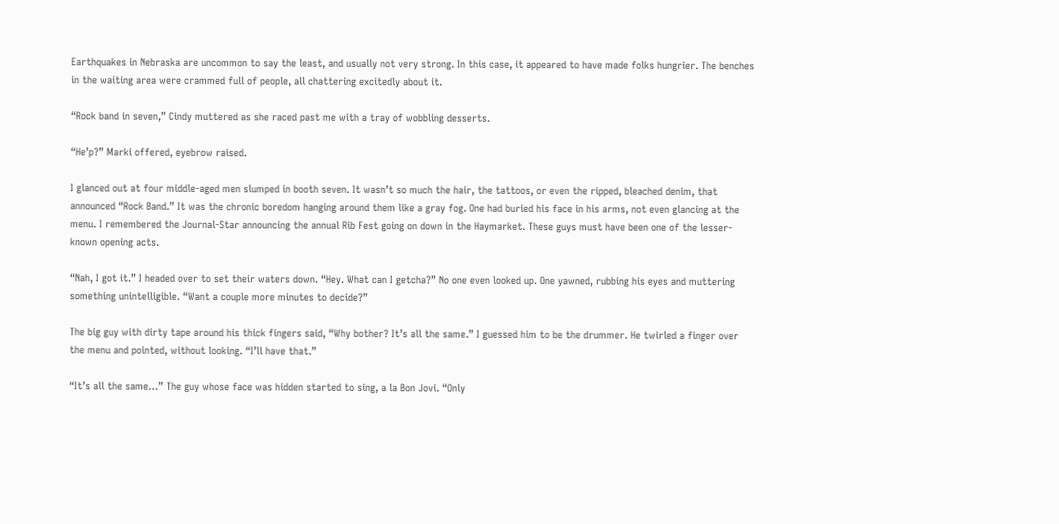Earthquakes in Nebraska are uncommon to say the least, and usually not very strong. In this case, it appeared to have made folks hungrier. The benches in the waiting area were crammed full of people, all chattering excitedly about it.

“Rock band in seven,” Cindy muttered as she raced past me with a tray of wobbling desserts.

“He’p?” Marki offered, eyebrow raised.

I glanced out at four middle-aged men slumped in booth seven. It wasn’t so much the hair, the tattoos, or even the ripped, bleached denim, that announced “Rock Band.” It was the chronic boredom hanging around them like a gray fog. One had buried his face in his arms, not even glancing at the menu. I remembered the Journal-Star announcing the annual Rib Fest going on down in the Haymarket. These guys must have been one of the lesser-known opening acts.

“Nah, I got it.” I headed over to set their waters down. “Hey. What can I getcha?” No one even looked up. One yawned, rubbing his eyes and muttering something unintelligible. “Want a couple more minutes to decide?”

The big guy with dirty tape around his thick fingers said, “Why bother? It’s all the same.” I guessed him to be the drummer. He twirled a finger over the menu and pointed, without looking. “I’ll have that.”

“It’s all the same…” The guy whose face was hidden started to sing, a la Bon Jovi. “Only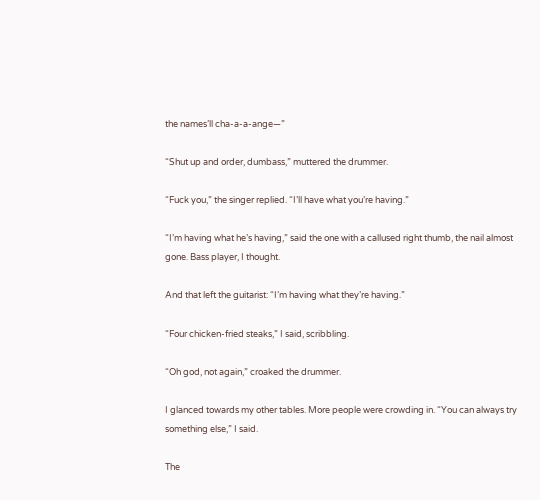the names’ll cha-a-a-ange—”

“Shut up and order, dumbass,” muttered the drummer.

“Fuck you,” the singer replied. “I’ll have what you’re having.”

“I’m having what he’s having,” said the one with a callused right thumb, the nail almost gone. Bass player, I thought.

And that left the guitarist: “I’m having what they’re having.”

“Four chicken-fried steaks,” I said, scribbling.

“Oh god, not again,” croaked the drummer.

I glanced towards my other tables. More people were crowding in. “You can always try something else,” I said.

The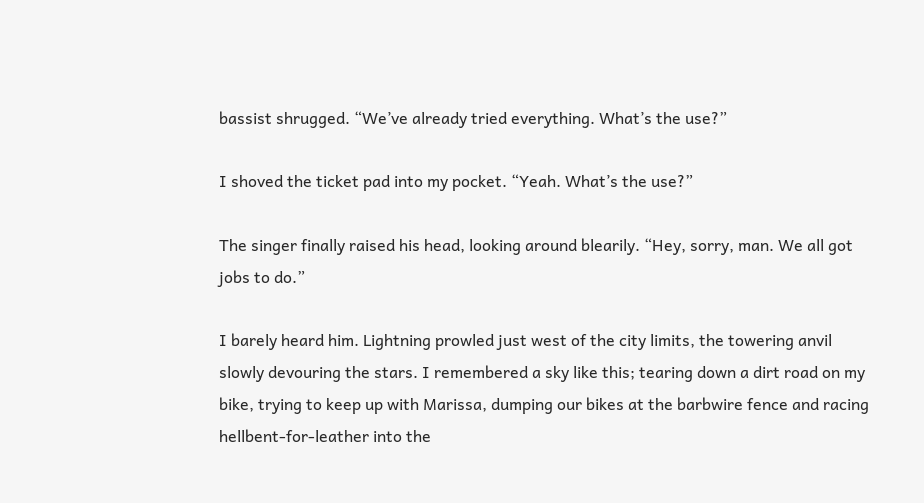bassist shrugged. “We’ve already tried everything. What’s the use?”

I shoved the ticket pad into my pocket. “Yeah. What’s the use?”

The singer finally raised his head, looking around blearily. “Hey, sorry, man. We all got jobs to do.”

I barely heard him. Lightning prowled just west of the city limits, the towering anvil slowly devouring the stars. I remembered a sky like this; tearing down a dirt road on my bike, trying to keep up with Marissa, dumping our bikes at the barbwire fence and racing hellbent-for-leather into the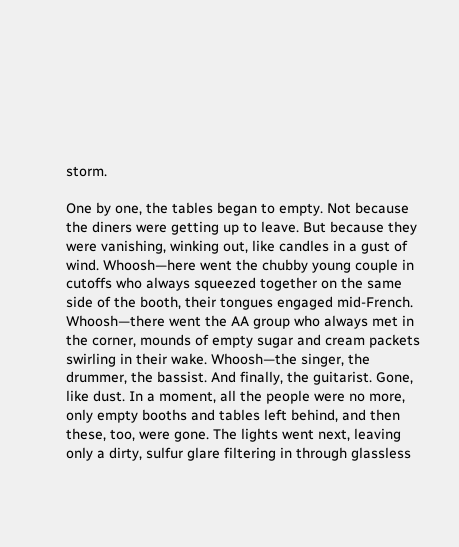storm.

One by one, the tables began to empty. Not because the diners were getting up to leave. But because they were vanishing, winking out, like candles in a gust of wind. Whoosh—here went the chubby young couple in cutoffs who always squeezed together on the same side of the booth, their tongues engaged mid-French. Whoosh—there went the AA group who always met in the corner, mounds of empty sugar and cream packets swirling in their wake. Whoosh—the singer, the drummer, the bassist. And finally, the guitarist. Gone, like dust. In a moment, all the people were no more, only empty booths and tables left behind, and then these, too, were gone. The lights went next, leaving only a dirty, sulfur glare filtering in through glassless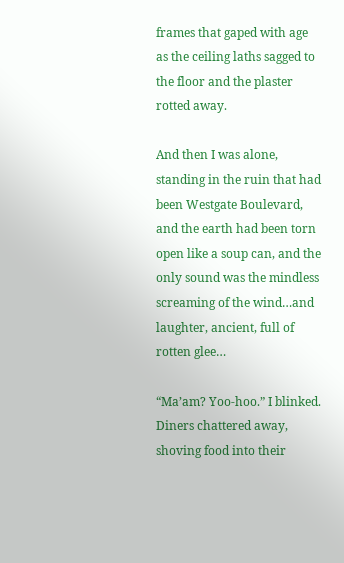frames that gaped with age as the ceiling laths sagged to the floor and the plaster rotted away.

And then I was alone, standing in the ruin that had been Westgate Boulevard, and the earth had been torn open like a soup can, and the only sound was the mindless screaming of the wind…and laughter, ancient, full of rotten glee…

“Ma’am? Yoo-hoo.” I blinked. Diners chattered away, shoving food into their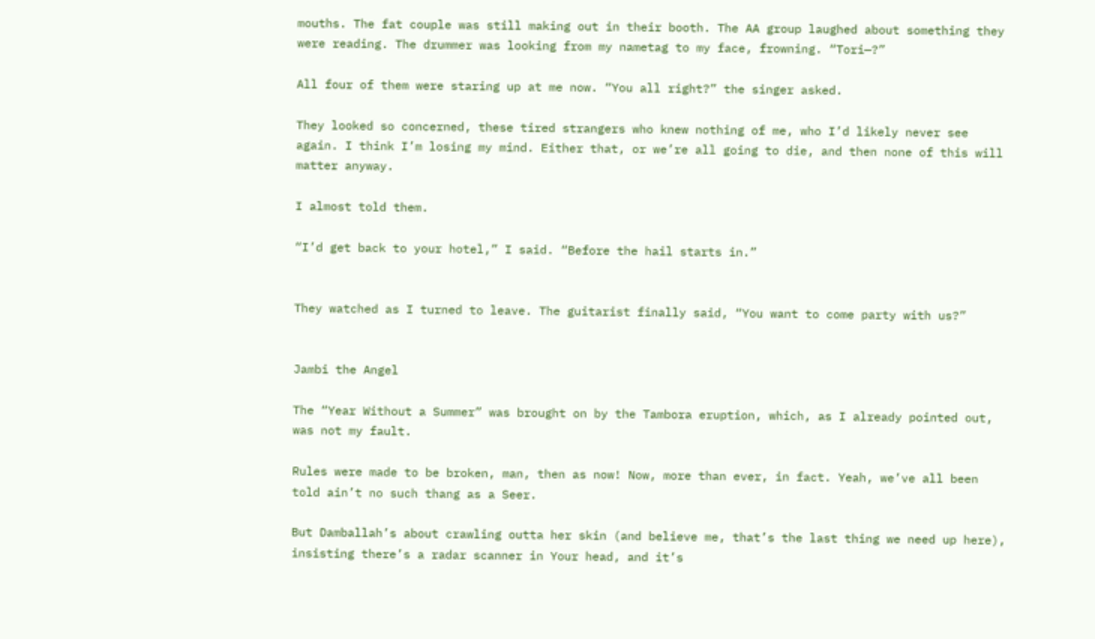mouths. The fat couple was still making out in their booth. The AA group laughed about something they were reading. The drummer was looking from my nametag to my face, frowning. “Tori—?”

All four of them were staring up at me now. “You all right?” the singer asked.

They looked so concerned, these tired strangers who knew nothing of me, who I’d likely never see again. I think I’m losing my mind. Either that, or we’re all going to die, and then none of this will matter anyway.

I almost told them.

“I’d get back to your hotel,” I said. “Before the hail starts in.”


They watched as I turned to leave. The guitarist finally said, “You want to come party with us?”


Jambi the Angel

The “Year Without a Summer” was brought on by the Tambora eruption, which, as I already pointed out, was not my fault.

Rules were made to be broken, man, then as now! Now, more than ever, in fact. Yeah, we’ve all been told ain’t no such thang as a Seer.

But Damballah’s about crawling outta her skin (and believe me, that’s the last thing we need up here), insisting there’s a radar scanner in Your head, and it’s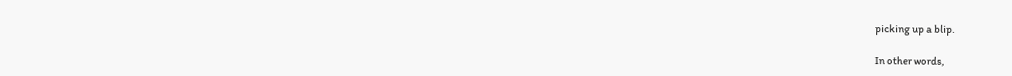picking up a blip.

In other words,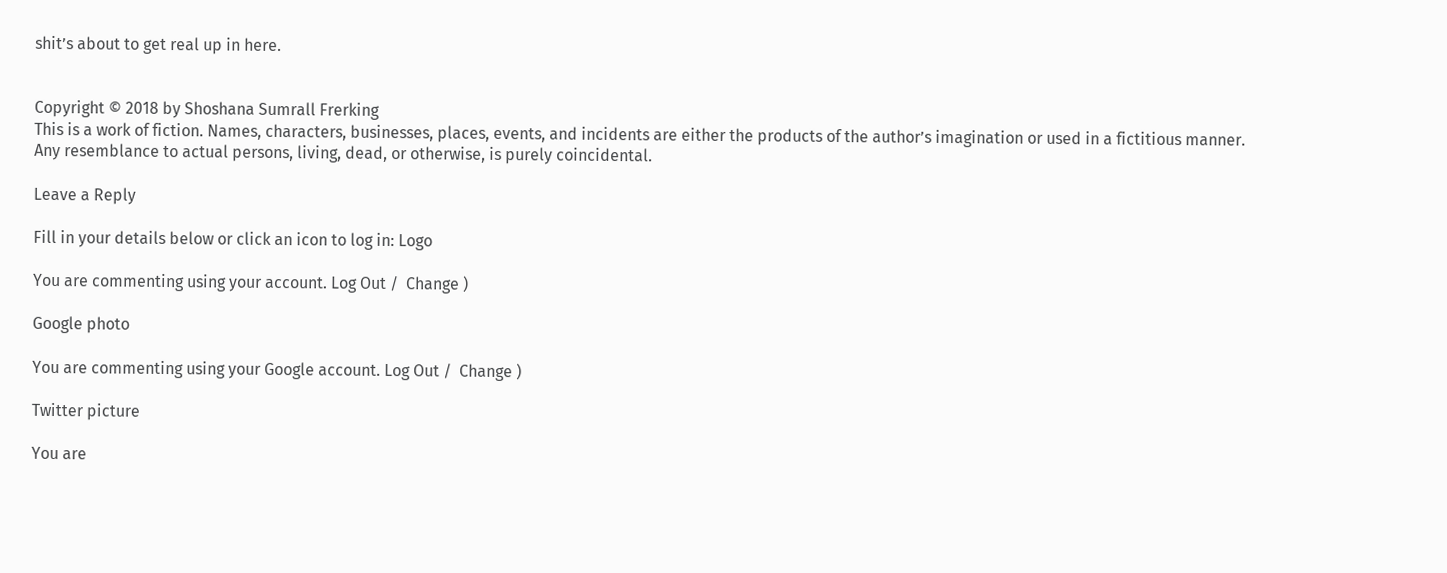shit’s about to get real up in here.


Copyright © 2018 by Shoshana Sumrall Frerking
This is a work of fiction. Names, characters, businesses, places, events, and incidents are either the products of the author’s imagination or used in a fictitious manner. Any resemblance to actual persons, living, dead, or otherwise, is purely coincidental.

Leave a Reply

Fill in your details below or click an icon to log in: Logo

You are commenting using your account. Log Out /  Change )

Google photo

You are commenting using your Google account. Log Out /  Change )

Twitter picture

You are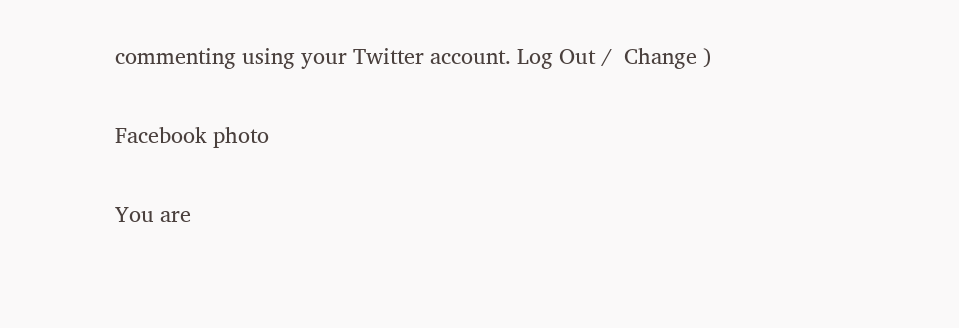commenting using your Twitter account. Log Out /  Change )

Facebook photo

You are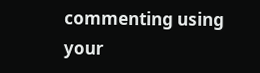commenting using your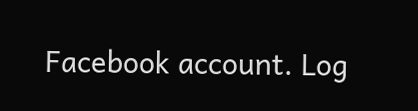Facebook account. Log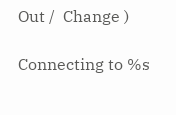Out /  Change )

Connecting to %s